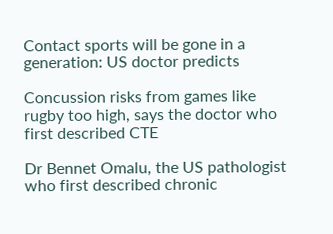Contact sports will be gone in a generation: US doctor predicts

Concussion risks from games like rugby too high, says the doctor who first described CTE

Dr Bennet Omalu, the US pathologist who first described chronic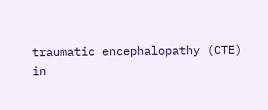traumatic encephalopathy (CTE) in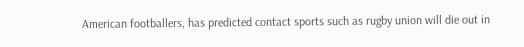American footballers, has predicted contact sports such as rugby union will die out in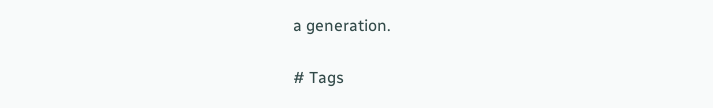a generation.

# Tags